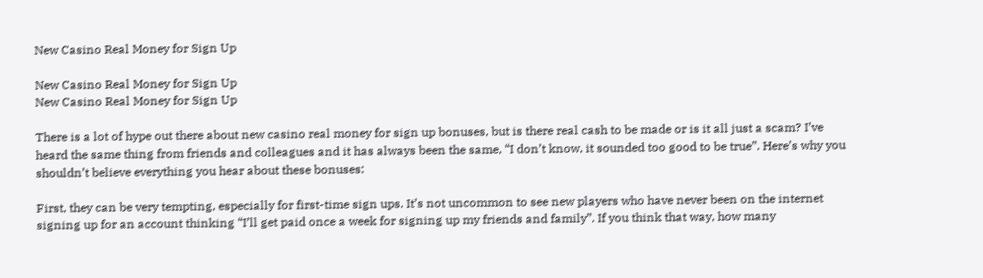New Casino Real Money for Sign Up

New Casino Real Money for Sign Up
New Casino Real Money for Sign Up

There is a lot of hype out there about new casino real money for sign up bonuses, but is there real cash to be made or is it all just a scam? I’ve heard the same thing from friends and colleagues and it has always been the same, “I don’t know, it sounded too good to be true”. Here’s why you shouldn’t believe everything you hear about these bonuses:

First, they can be very tempting, especially for first-time sign ups. It’s not uncommon to see new players who have never been on the internet signing up for an account thinking “I’ll get paid once a week for signing up my friends and family”. If you think that way, how many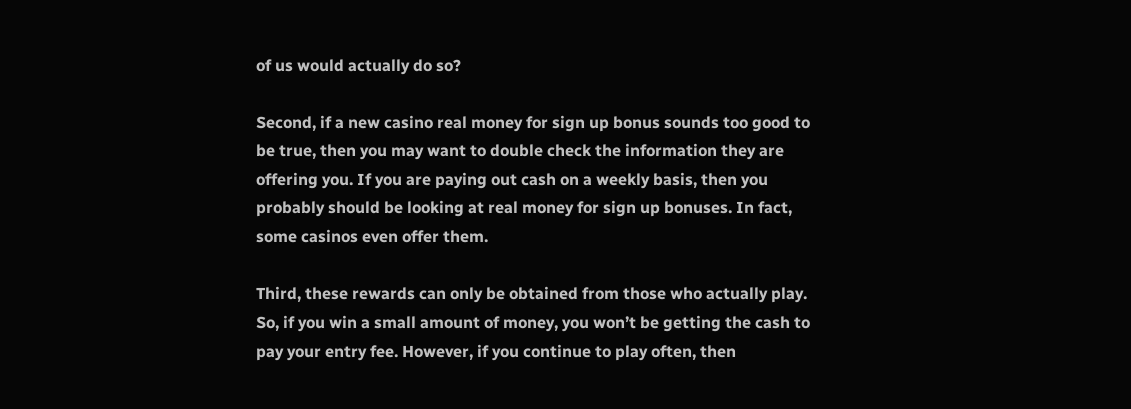of us would actually do so?

Second, if a new casino real money for sign up bonus sounds too good to be true, then you may want to double check the information they are offering you. If you are paying out cash on a weekly basis, then you probably should be looking at real money for sign up bonuses. In fact, some casinos even offer them.

Third, these rewards can only be obtained from those who actually play. So, if you win a small amount of money, you won’t be getting the cash to pay your entry fee. However, if you continue to play often, then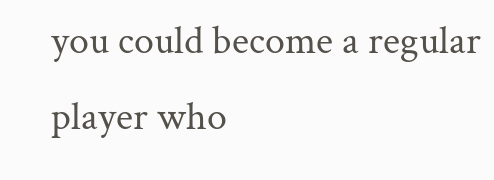you could become a regular player who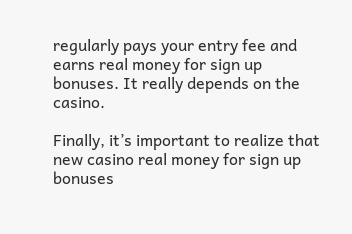regularly pays your entry fee and earns real money for sign up bonuses. It really depends on the casino.

Finally, it’s important to realize that new casino real money for sign up bonuses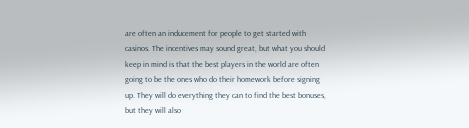are often an inducement for people to get started with casinos. The incentives may sound great, but what you should keep in mind is that the best players in the world are often going to be the ones who do their homework before signing up. They will do everything they can to find the best bonuses, but they will also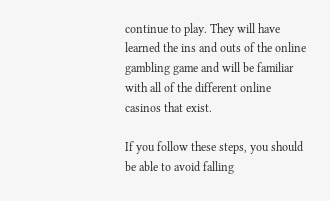continue to play. They will have learned the ins and outs of the online gambling game and will be familiar with all of the different online casinos that exist.

If you follow these steps, you should be able to avoid falling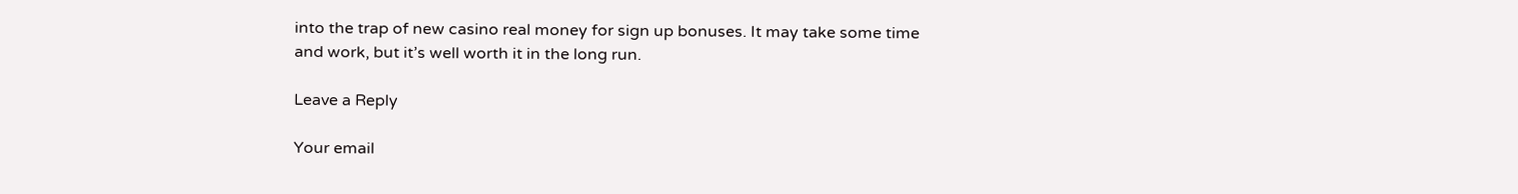into the trap of new casino real money for sign up bonuses. It may take some time and work, but it’s well worth it in the long run.

Leave a Reply

Your email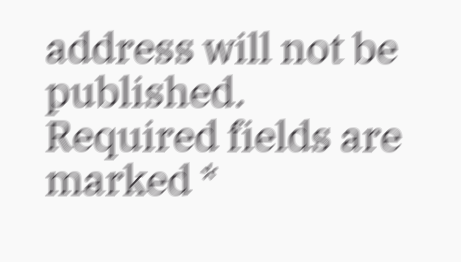address will not be published. Required fields are marked *